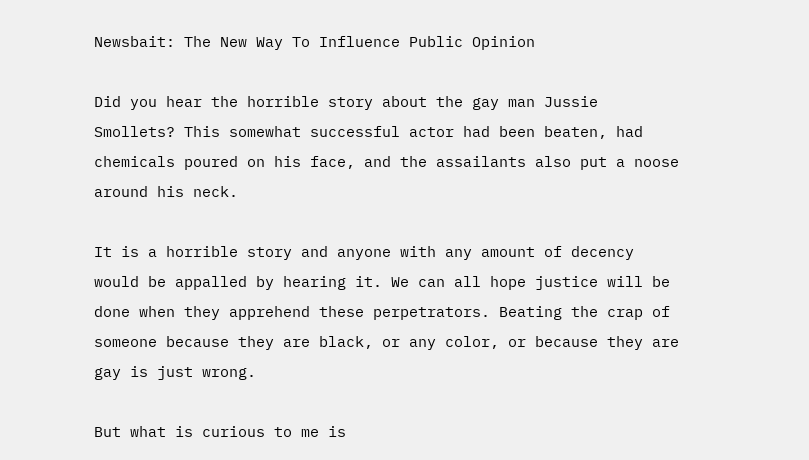Newsbait: The New Way To Influence Public Opinion

Did you hear the horrible story about the gay man Jussie Smollets? This somewhat successful actor had been beaten, had chemicals poured on his face, and the assailants also put a noose around his neck.

It is a horrible story and anyone with any amount of decency would be appalled by hearing it. We can all hope justice will be done when they apprehend these perpetrators. Beating the crap of someone because they are black, or any color, or because they are gay is just wrong.

But what is curious to me is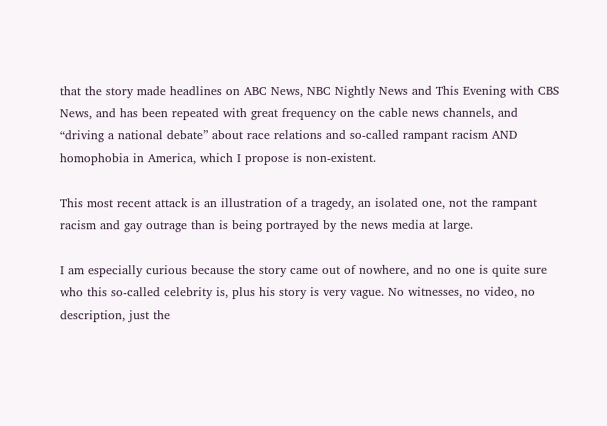that the story made headlines on ABC News, NBC Nightly News and This Evening with CBS News, and has been repeated with great frequency on the cable news channels, and “driving a national debate” about race relations and so-called rampant racism AND homophobia in America, which I propose is non-existent.

This most recent attack is an illustration of a tragedy, an isolated one, not the rampant racism and gay outrage than is being portrayed by the news media at large.

I am especially curious because the story came out of nowhere, and no one is quite sure who this so-called celebrity is, plus his story is very vague. No witnesses, no video, no description, just the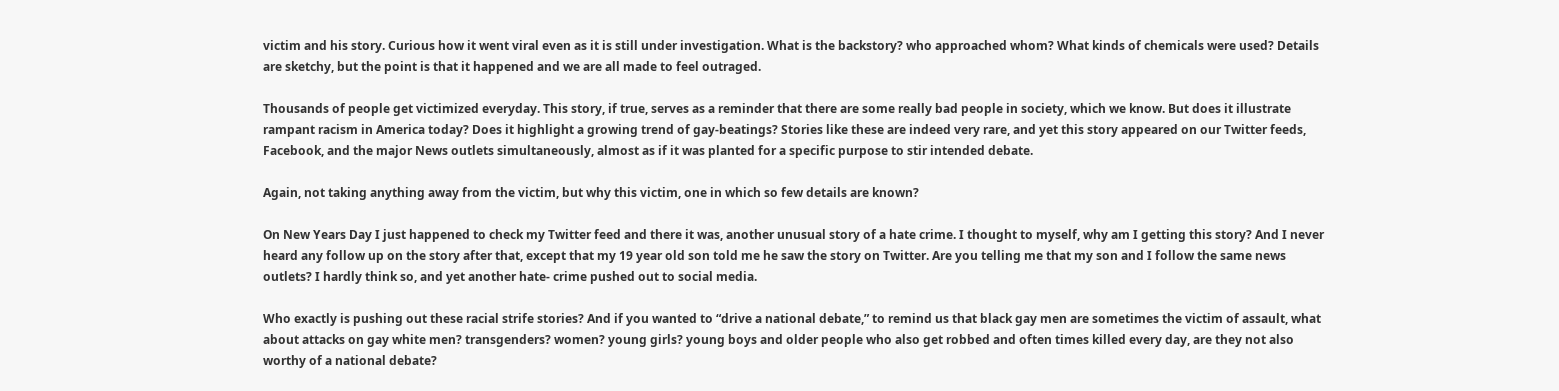victim and his story. Curious how it went viral even as it is still under investigation. What is the backstory? who approached whom? What kinds of chemicals were used? Details are sketchy, but the point is that it happened and we are all made to feel outraged.

Thousands of people get victimized everyday. This story, if true, serves as a reminder that there are some really bad people in society, which we know. But does it illustrate rampant racism in America today? Does it highlight a growing trend of gay-beatings? Stories like these are indeed very rare, and yet this story appeared on our Twitter feeds, Facebook, and the major News outlets simultaneously, almost as if it was planted for a specific purpose to stir intended debate.

Again, not taking anything away from the victim, but why this victim, one in which so few details are known?

On New Years Day I just happened to check my Twitter feed and there it was, another unusual story of a hate crime. I thought to myself, why am I getting this story? And I never heard any follow up on the story after that, except that my 19 year old son told me he saw the story on Twitter. Are you telling me that my son and I follow the same news outlets? I hardly think so, and yet another hate- crime pushed out to social media.

Who exactly is pushing out these racial strife stories? And if you wanted to “drive a national debate,” to remind us that black gay men are sometimes the victim of assault, what about attacks on gay white men? transgenders? women? young girls? young boys and older people who also get robbed and often times killed every day, are they not also worthy of a national debate?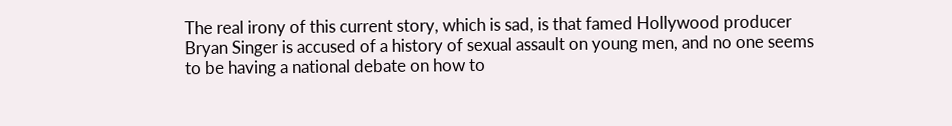The real irony of this current story, which is sad, is that famed Hollywood producer Bryan Singer is accused of a history of sexual assault on young men, and no one seems to be having a national debate on how to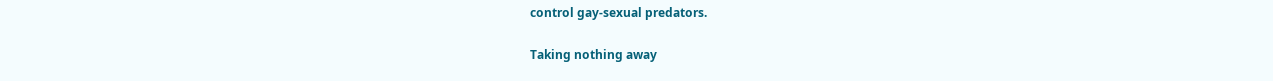control gay-sexual predators.

Taking nothing away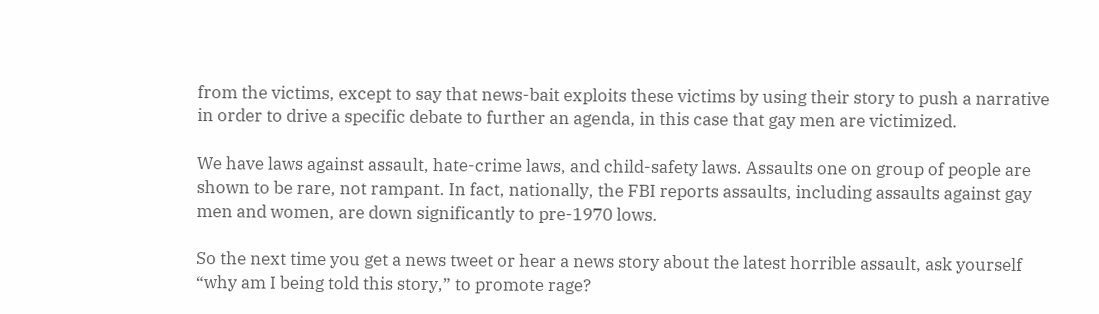from the victims, except to say that news-bait exploits these victims by using their story to push a narrative in order to drive a specific debate to further an agenda, in this case that gay men are victimized.

We have laws against assault, hate-crime laws, and child-safety laws. Assaults one on group of people are shown to be rare, not rampant. In fact, nationally, the FBI reports assaults, including assaults against gay men and women, are down significantly to pre-1970 lows.

So the next time you get a news tweet or hear a news story about the latest horrible assault, ask yourself “why am I being told this story,” to promote rage?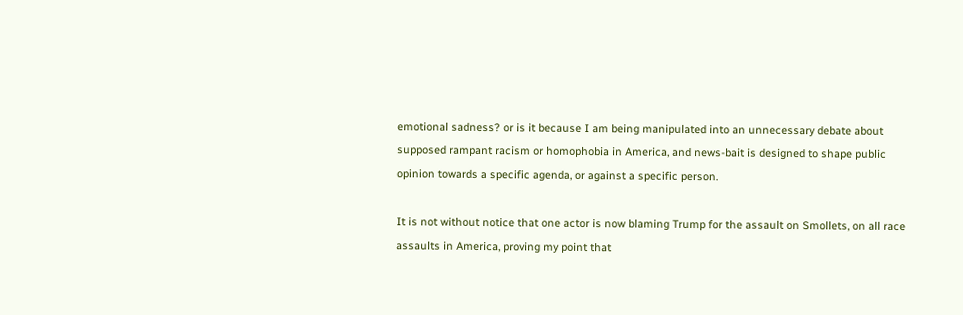emotional sadness? or is it because I am being manipulated into an unnecessary debate about supposed rampant racism or homophobia in America, and news-bait is designed to shape public opinion towards a specific agenda, or against a specific person.

It is not without notice that one actor is now blaming Trump for the assault on Smollets, on all race assaults in America, proving my point that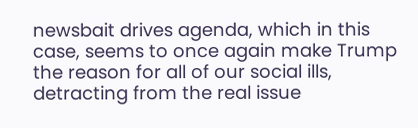newsbait drives agenda, which in this case, seems to once again make Trump the reason for all of our social ills, detracting from the real issue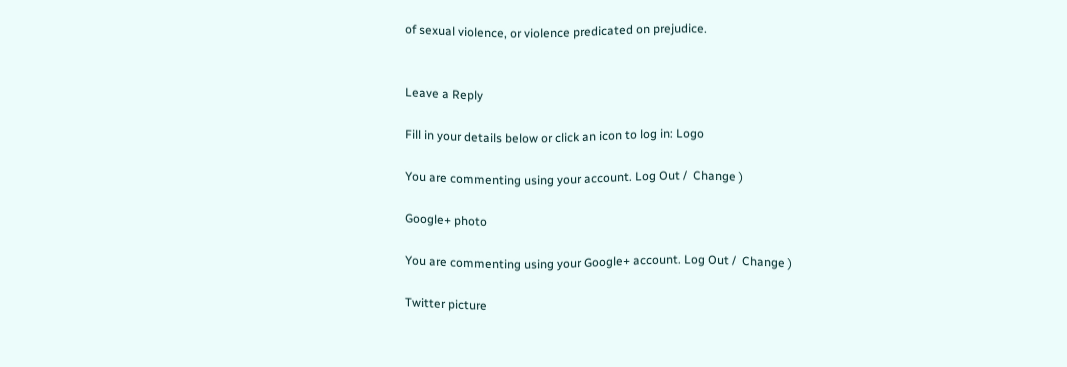of sexual violence, or violence predicated on prejudice.


Leave a Reply

Fill in your details below or click an icon to log in: Logo

You are commenting using your account. Log Out /  Change )

Google+ photo

You are commenting using your Google+ account. Log Out /  Change )

Twitter picture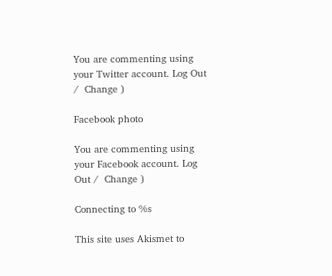You are commenting using your Twitter account. Log Out /  Change )

Facebook photo

You are commenting using your Facebook account. Log Out /  Change )

Connecting to %s

This site uses Akismet to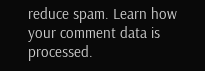reduce spam. Learn how your comment data is processed.